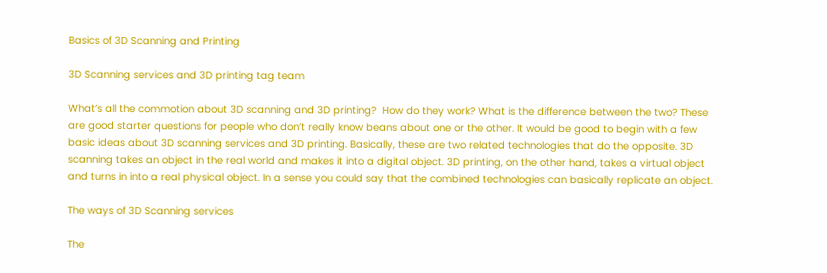Basics of 3D Scanning and Printing

3D Scanning services and 3D printing tag team

What’s all the commotion about 3D scanning and 3D printing?  How do they work? What is the difference between the two? These are good starter questions for people who don’t really know beans about one or the other. It would be good to begin with a few basic ideas about 3D scanning services and 3D printing. Basically, these are two related technologies that do the opposite. 3D scanning takes an object in the real world and makes it into a digital object. 3D printing, on the other hand, takes a virtual object and turns in into a real physical object. In a sense you could say that the combined technologies can basically replicate an object.

The ways of 3D Scanning services

The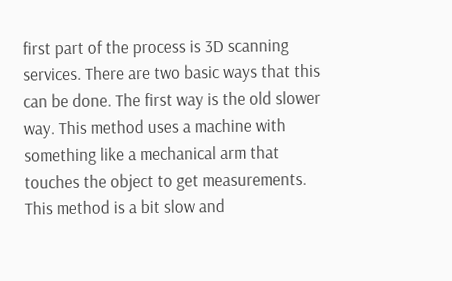first part of the process is 3D scanning services. There are two basic ways that this can be done. The first way is the old slower way. This method uses a machine with something like a mechanical arm that touches the object to get measurements. This method is a bit slow and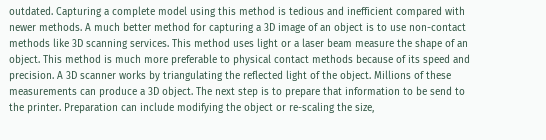outdated. Capturing a complete model using this method is tedious and inefficient compared with newer methods. A much better method for capturing a 3D image of an object is to use non-contact methods like 3D scanning services. This method uses light or a laser beam measure the shape of an object. This method is much more preferable to physical contact methods because of its speed and precision. A 3D scanner works by triangulating the reflected light of the object. Millions of these measurements can produce a 3D object. The next step is to prepare that information to be send to the printer. Preparation can include modifying the object or re-scaling the size,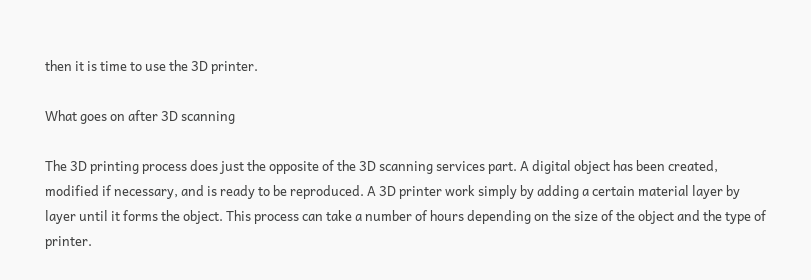then it is time to use the 3D printer.

What goes on after 3D scanning

The 3D printing process does just the opposite of the 3D scanning services part. A digital object has been created, modified if necessary, and is ready to be reproduced. A 3D printer work simply by adding a certain material layer by layer until it forms the object. This process can take a number of hours depending on the size of the object and the type of printer.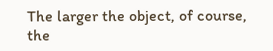The larger the object, of course, the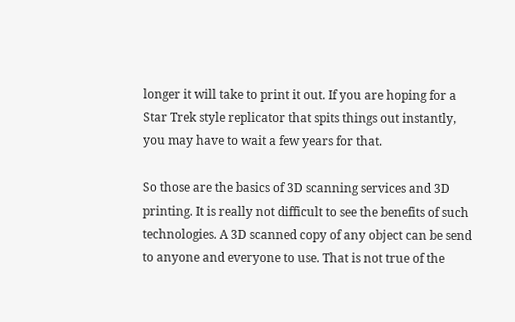longer it will take to print it out. If you are hoping for a Star Trek style replicator that spits things out instantly, you may have to wait a few years for that.

So those are the basics of 3D scanning services and 3D printing. It is really not difficult to see the benefits of such technologies. A 3D scanned copy of any object can be send to anyone and everyone to use. That is not true of the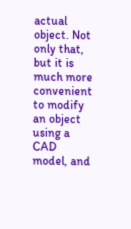actual object. Not only that, but it is much more convenient to modify an object using a CAD model, and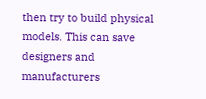then try to build physical models. This can save designers and manufacturers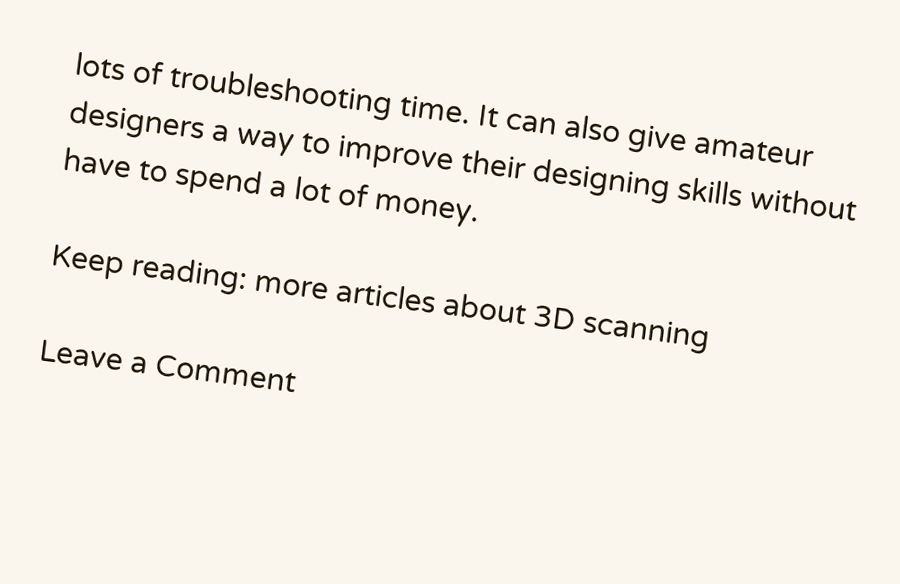lots of troubleshooting time. It can also give amateur designers a way to improve their designing skills without have to spend a lot of money.

Keep reading: more articles about 3D scanning

Leave a Comment